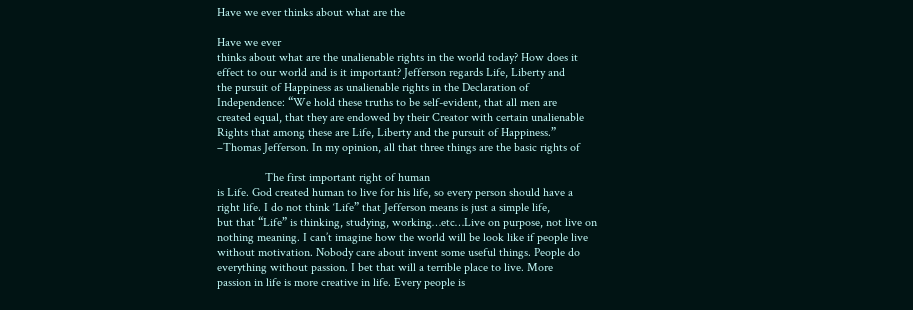Have we ever thinks about what are the

Have we ever
thinks about what are the unalienable rights in the world today? How does it
effect to our world and is it important? Jefferson regards Life, Liberty and
the pursuit of Happiness as unalienable rights in the Declaration of
Independence: “We hold these truths to be self-evident, that all men are
created equal, that they are endowed by their Creator with certain unalienable
Rights that among these are Life, Liberty and the pursuit of Happiness.”
–Thomas Jefferson. In my opinion, all that three things are the basic rights of

                The first important right of human
is Life. God created human to live for his life, so every person should have a
right life. I do not think ‘Life” that Jefferson means is just a simple life,
but that “Life” is thinking, studying, working…etc…Live on purpose, not live on
nothing meaning. I can’t imagine how the world will be look like if people live
without motivation. Nobody care about invent some useful things. People do
everything without passion. I bet that will a terrible place to live. More
passion in life is more creative in life. Every people is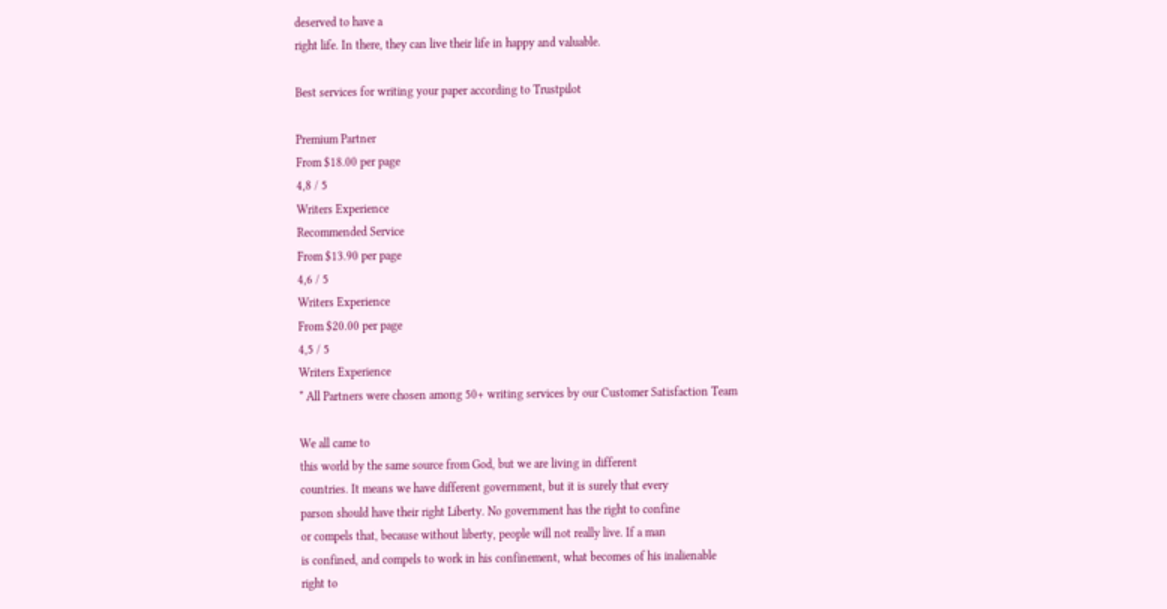deserved to have a
right life. In there, they can live their life in happy and valuable.

Best services for writing your paper according to Trustpilot

Premium Partner
From $18.00 per page
4,8 / 5
Writers Experience
Recommended Service
From $13.90 per page
4,6 / 5
Writers Experience
From $20.00 per page
4,5 / 5
Writers Experience
* All Partners were chosen among 50+ writing services by our Customer Satisfaction Team

We all came to
this world by the same source from God, but we are living in different
countries. It means we have different government, but it is surely that every
parson should have their right Liberty. No government has the right to confine
or compels that, because without liberty, people will not really live. If a man
is confined, and compels to work in his confinement, what becomes of his inalienable
right to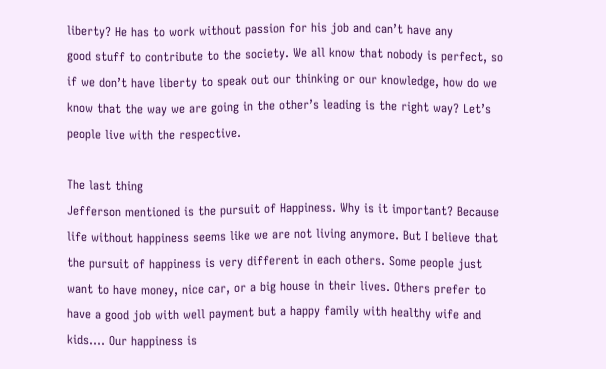liberty? He has to work without passion for his job and can’t have any
good stuff to contribute to the society. We all know that nobody is perfect, so
if we don’t have liberty to speak out our thinking or our knowledge, how do we
know that the way we are going in the other’s leading is the right way? Let’s
people live with the respective.

The last thing
Jefferson mentioned is the pursuit of Happiness. Why is it important? Because
life without happiness seems like we are not living anymore. But I believe that
the pursuit of happiness is very different in each others. Some people just
want to have money, nice car, or a big house in their lives. Others prefer to
have a good job with well payment but a happy family with healthy wife and
kids…. Our happiness is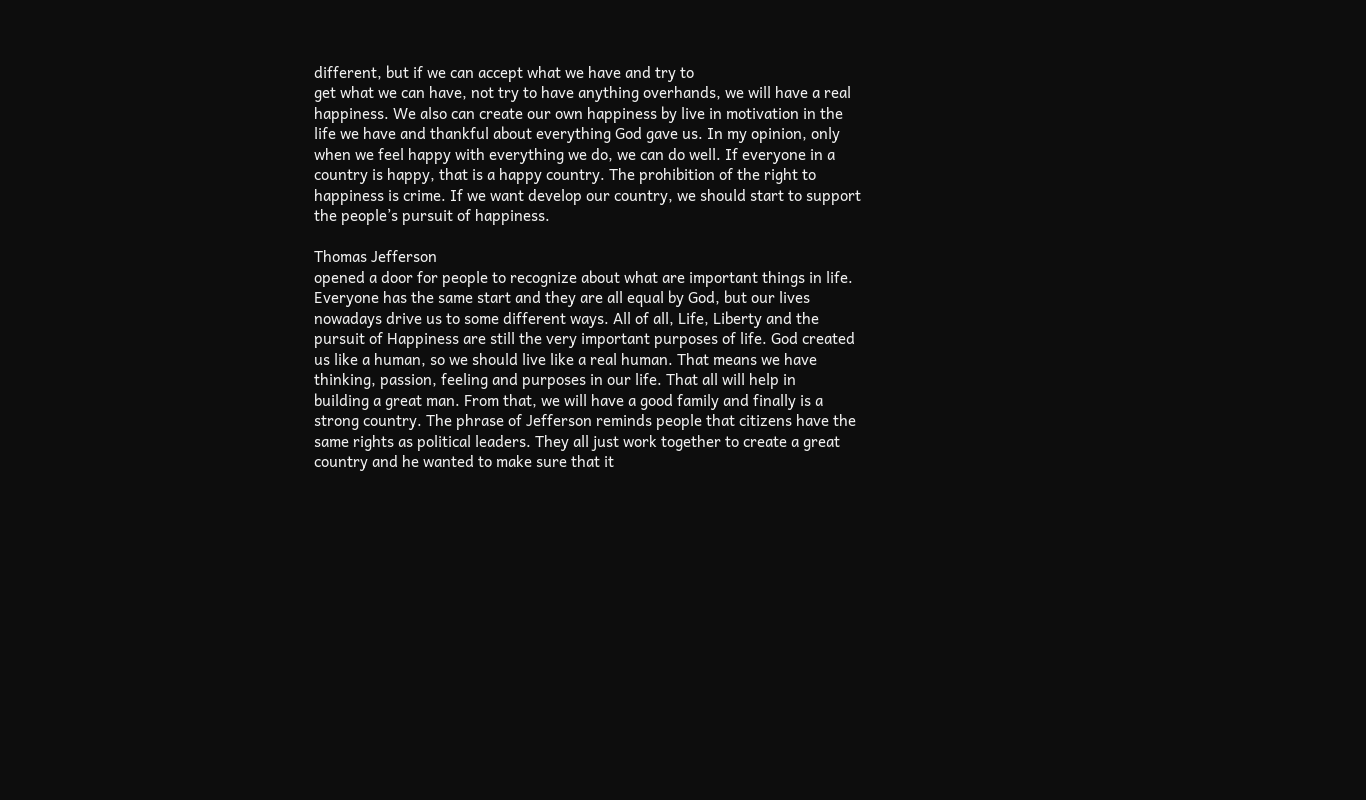different, but if we can accept what we have and try to
get what we can have, not try to have anything overhands, we will have a real
happiness. We also can create our own happiness by live in motivation in the
life we have and thankful about everything God gave us. In my opinion, only
when we feel happy with everything we do, we can do well. If everyone in a
country is happy, that is a happy country. The prohibition of the right to
happiness is crime. If we want develop our country, we should start to support
the people’s pursuit of happiness.

Thomas Jefferson
opened a door for people to recognize about what are important things in life.
Everyone has the same start and they are all equal by God, but our lives
nowadays drive us to some different ways. All of all, Life, Liberty and the
pursuit of Happiness are still the very important purposes of life. God created
us like a human, so we should live like a real human. That means we have
thinking, passion, feeling and purposes in our life. That all will help in
building a great man. From that, we will have a good family and finally is a
strong country. The phrase of Jefferson reminds people that citizens have the
same rights as political leaders. They all just work together to create a great
country and he wanted to make sure that it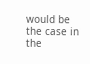would be the case in the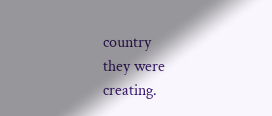country
they were creating.